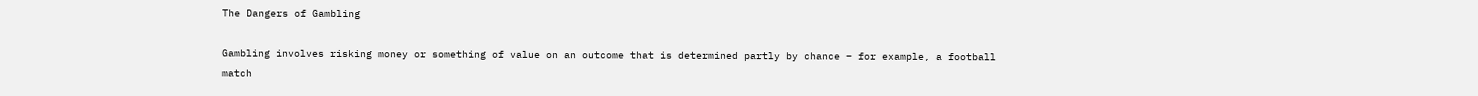The Dangers of Gambling

Gambling involves risking money or something of value on an outcome that is determined partly by chance – for example, a football match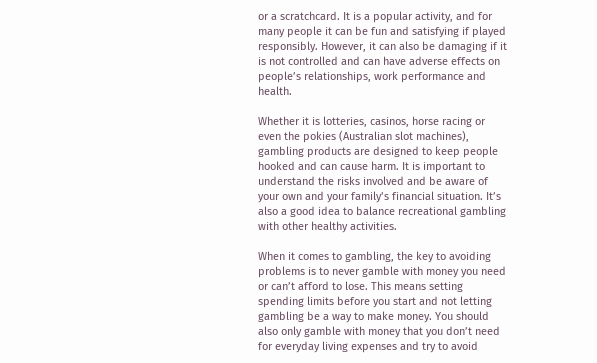or a scratchcard. It is a popular activity, and for many people it can be fun and satisfying if played responsibly. However, it can also be damaging if it is not controlled and can have adverse effects on people’s relationships, work performance and health.

Whether it is lotteries, casinos, horse racing or even the pokies (Australian slot machines), gambling products are designed to keep people hooked and can cause harm. It is important to understand the risks involved and be aware of your own and your family’s financial situation. It’s also a good idea to balance recreational gambling with other healthy activities.

When it comes to gambling, the key to avoiding problems is to never gamble with money you need or can’t afford to lose. This means setting spending limits before you start and not letting gambling be a way to make money. You should also only gamble with money that you don’t need for everyday living expenses and try to avoid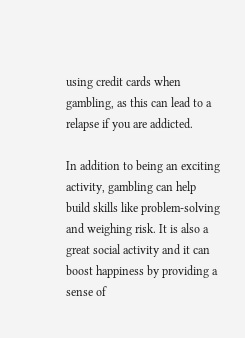using credit cards when gambling, as this can lead to a relapse if you are addicted.

In addition to being an exciting activity, gambling can help build skills like problem-solving and weighing risk. It is also a great social activity and it can boost happiness by providing a sense of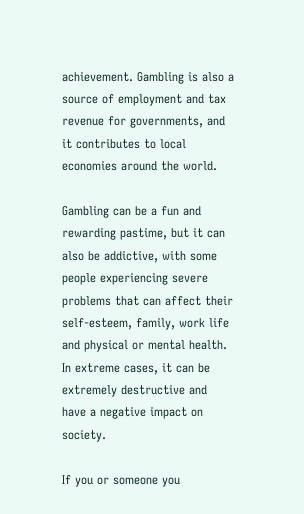achievement. Gambling is also a source of employment and tax revenue for governments, and it contributes to local economies around the world.

Gambling can be a fun and rewarding pastime, but it can also be addictive, with some people experiencing severe problems that can affect their self-esteem, family, work life and physical or mental health. In extreme cases, it can be extremely destructive and have a negative impact on society.

If you or someone you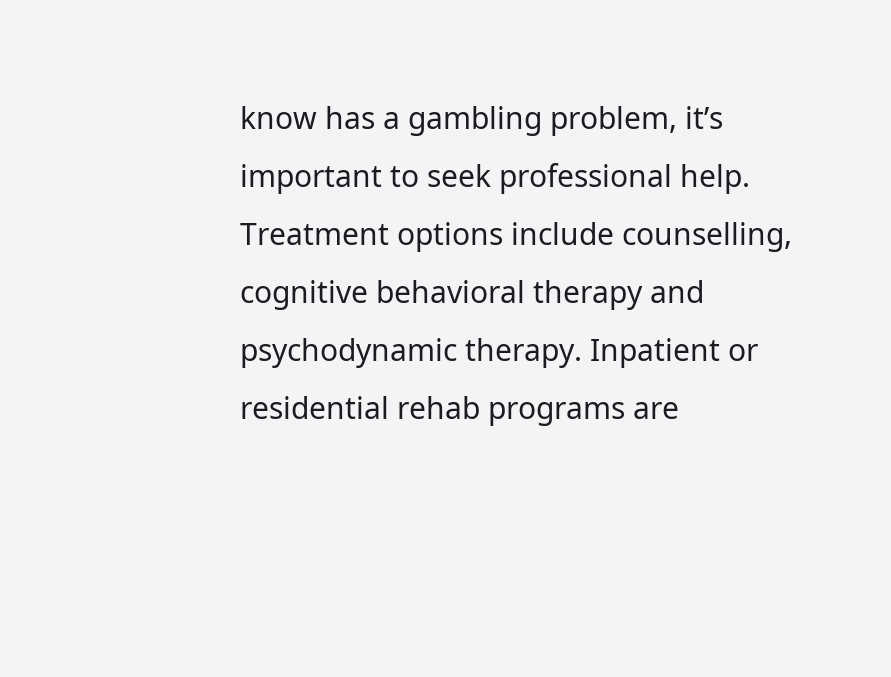know has a gambling problem, it’s important to seek professional help. Treatment options include counselling, cognitive behavioral therapy and psychodynamic therapy. Inpatient or residential rehab programs are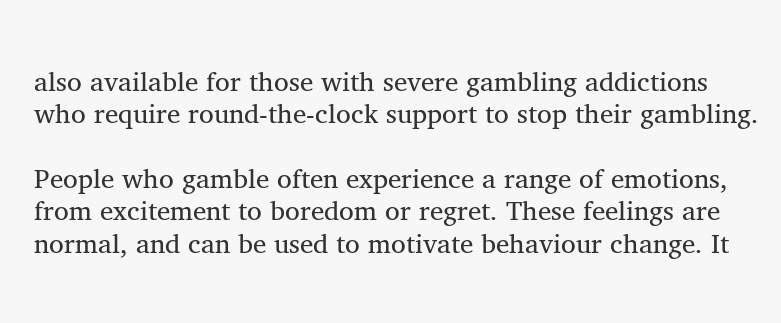also available for those with severe gambling addictions who require round-the-clock support to stop their gambling.

People who gamble often experience a range of emotions, from excitement to boredom or regret. These feelings are normal, and can be used to motivate behaviour change. It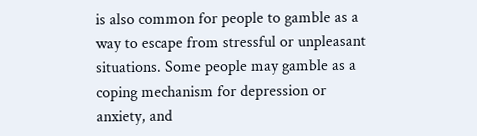is also common for people to gamble as a way to escape from stressful or unpleasant situations. Some people may gamble as a coping mechanism for depression or anxiety, and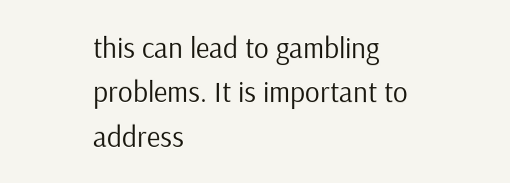this can lead to gambling problems. It is important to address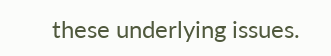these underlying issues.